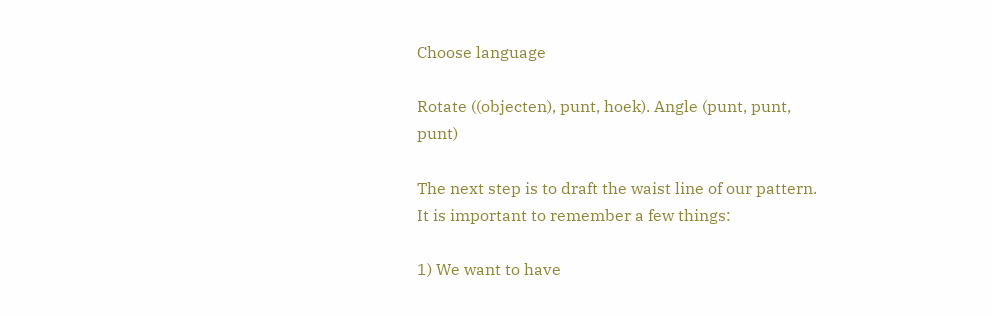Choose language

Rotate ((objecten), punt, hoek). Angle (punt, punt, punt)

The next step is to draft the waist line of our pattern. It is important to remember a few things:

1) We want to have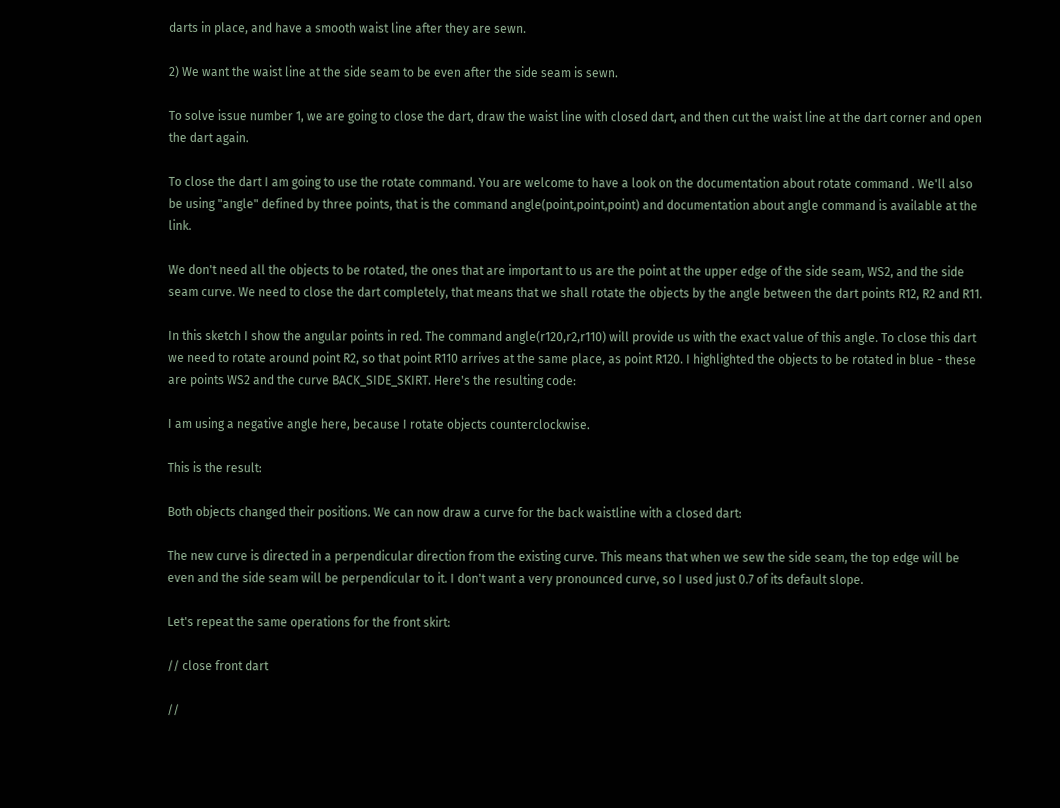darts in place, and have a smooth waist line after they are sewn.

2) We want the waist line at the side seam to be even after the side seam is sewn.

To solve issue number 1, we are going to close the dart, draw the waist line with closed dart, and then cut the waist line at the dart corner and open the dart again.

To close the dart I am going to use the rotate command. You are welcome to have a look on the documentation about rotate command . We'll also be using "angle" defined by three points, that is the command angle(point,point,point) and documentation about angle command is available at the link.

We don't need all the objects to be rotated, the ones that are important to us are the point at the upper edge of the side seam, WS2, and the side seam curve. We need to close the dart completely, that means that we shall rotate the objects by the angle between the dart points R12, R2 and R11.

In this sketch I show the angular points in red. The command angle(r120,r2,r110) will provide us with the exact value of this angle. To close this dart we need to rotate around point R2, so that point R110 arrives at the same place, as point R120. I highlighted the objects to be rotated in blue - these are points WS2 and the curve BACK_SIDE_SKIRT. Here's the resulting code:

I am using a negative angle here, because I rotate objects counterclockwise.

This is the result:

Both objects changed their positions. We can now draw a curve for the back waistline with a closed dart:

The new curve is directed in a perpendicular direction from the existing curve. This means that when we sew the side seam, the top edge will be even and the side seam will be perpendicular to it. I don't want a very pronounced curve, so I used just 0.7 of its default slope.

Let's repeat the same operations for the front skirt:

// close front dart

//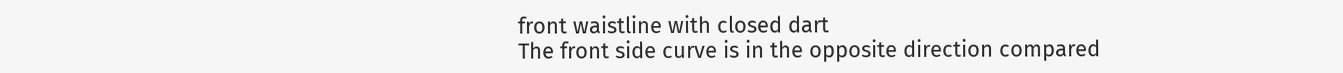front waistline with closed dart
The front side curve is in the opposite direction compared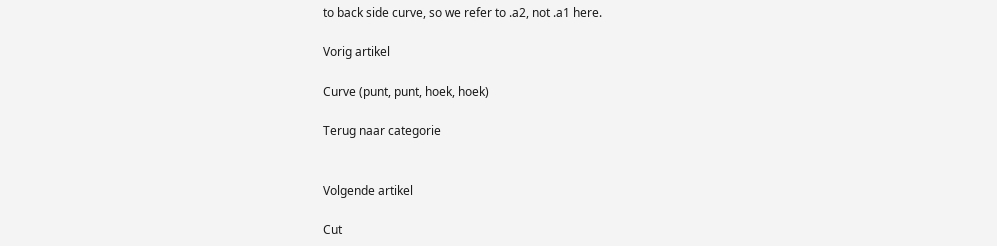to back side curve, so we refer to .a2, not .a1 here.

Vorig artikel

Curve (punt, punt, hoek, hoek)

Terug naar categorie


Volgende artikel

Cut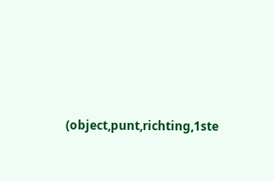(object,punt,richting,1ste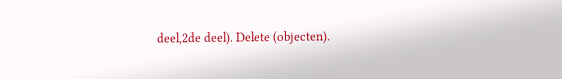deel,2de deel). Delete (objecten).